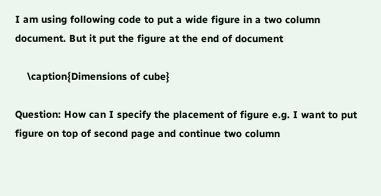I am using following code to put a wide figure in a two column document. But it put the figure at the end of document

    \caption{Dimensions of cube}

Question: How can I specify the placement of figure e.g. I want to put figure on top of second page and continue two column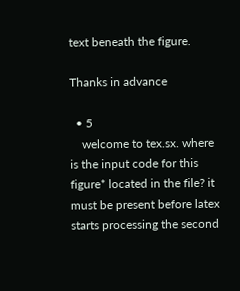text beneath the figure.

Thanks in advance

  • 5
    welcome to tex.sx. where is the input code for this figure* located in the file? it must be present before latex starts processing the second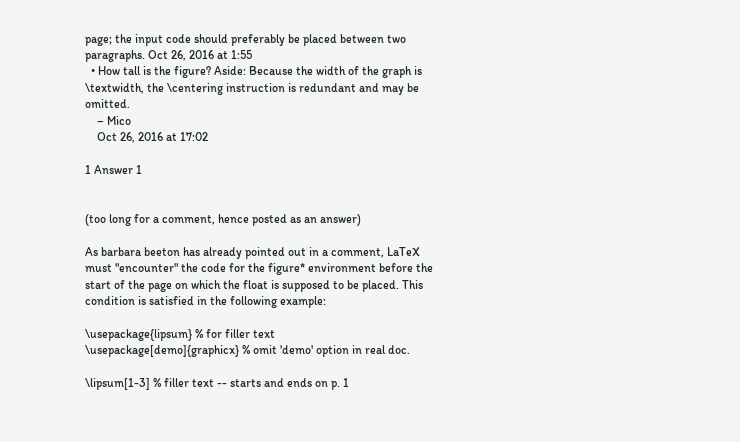page; the input code should preferably be placed between two paragraphs. Oct 26, 2016 at 1:55
  • How tall is the figure? Aside: Because the width of the graph is \textwidth, the \centering instruction is redundant and may be omitted.
    – Mico
    Oct 26, 2016 at 17:02

1 Answer 1


(too long for a comment, hence posted as an answer)

As barbara beeton has already pointed out in a comment, LaTeX must "encounter" the code for the figure* environment before the start of the page on which the float is supposed to be placed. This condition is satisfied in the following example:

\usepackage{lipsum} % for filler text
\usepackage[demo]{graphicx} % omit 'demo' option in real doc.

\lipsum[1-3] % filler text -- starts and ends on p. 1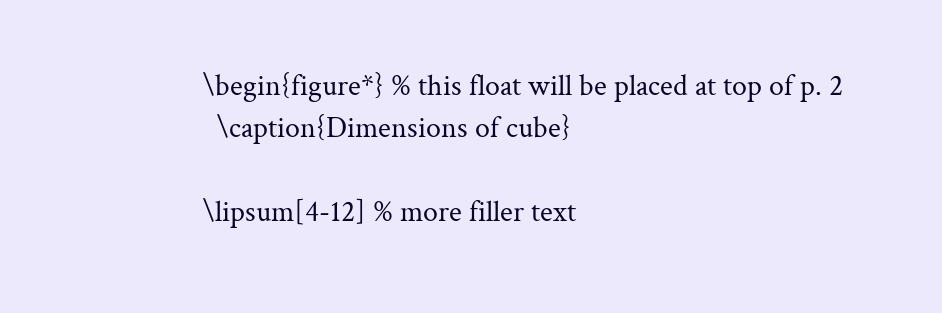\begin{figure*} % this float will be placed at top of p. 2
  \caption{Dimensions of cube}

\lipsum[4-12] % more filler text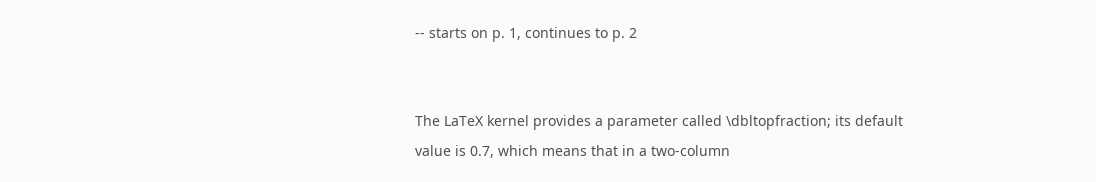-- starts on p. 1, continues to p. 2


The LaTeX kernel provides a parameter called \dbltopfraction; its default value is 0.7, which means that in a two-column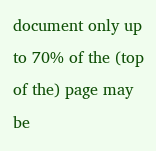document only up to 70% of the (top of the) page may be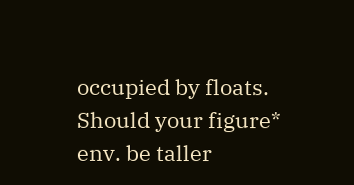occupied by floats. Should your figure* env. be taller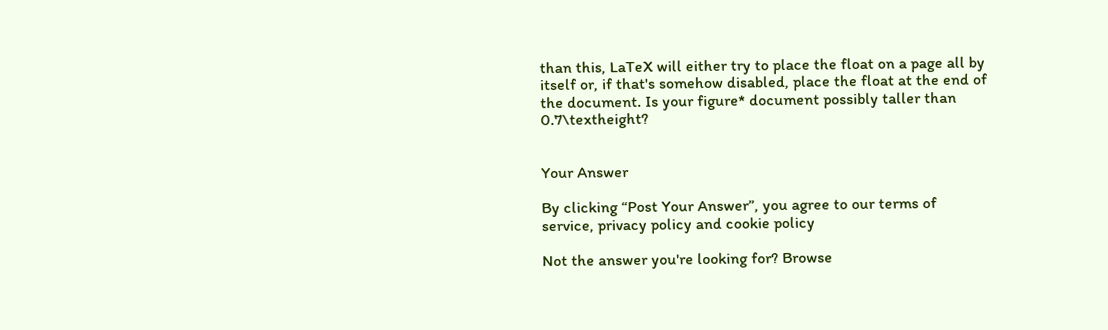than this, LaTeX will either try to place the float on a page all by itself or, if that's somehow disabled, place the float at the end of the document. Is your figure* document possibly taller than 0.7\textheight?


Your Answer

By clicking “Post Your Answer”, you agree to our terms of service, privacy policy and cookie policy

Not the answer you're looking for? Browse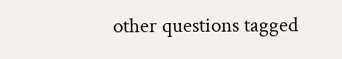other questions tagged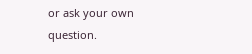or ask your own question.